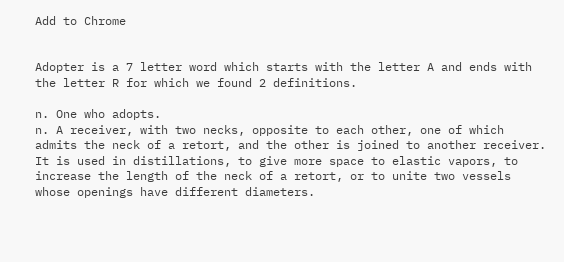Add to Chrome


Adopter is a 7 letter word which starts with the letter A and ends with the letter R for which we found 2 definitions.

n. One who adopts.
n. A receiver, with two necks, opposite to each other, one of which admits the neck of a retort, and the other is joined to another receiver. It is used in distillations, to give more space to elastic vapors, to increase the length of the neck of a retort, or to unite two vessels whose openings have different diameters.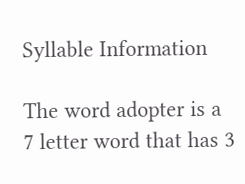Syllable Information

The word adopter is a 7 letter word that has 3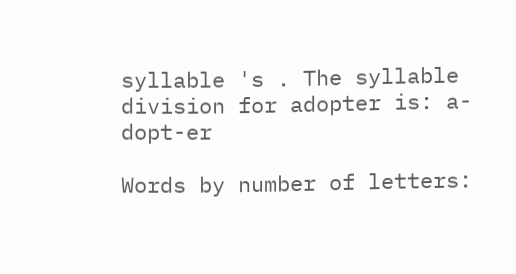syllable 's . The syllable division for adopter is: a-dopt-er

Words by number of letters: